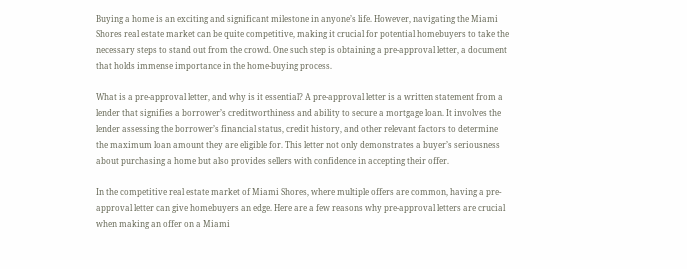Buying a home is an exciting and significant milestone in anyone’s life. However, navigating the Miami Shores real estate market can be quite competitive, making it crucial for potential homebuyers to take the necessary steps to stand out from the crowd. One such step is obtaining a pre-approval letter, a document that holds immense importance in the home-buying process.

What is a pre-approval letter, and why is it essential? A pre-approval letter is a written statement from a lender that signifies a borrower’s creditworthiness and ability to secure a mortgage loan. It involves the lender assessing the borrower’s financial status, credit history, and other relevant factors to determine the maximum loan amount they are eligible for. This letter not only demonstrates a buyer’s seriousness about purchasing a home but also provides sellers with confidence in accepting their offer.

In the competitive real estate market of Miami Shores, where multiple offers are common, having a pre-approval letter can give homebuyers an edge. Here are a few reasons why pre-approval letters are crucial when making an offer on a Miami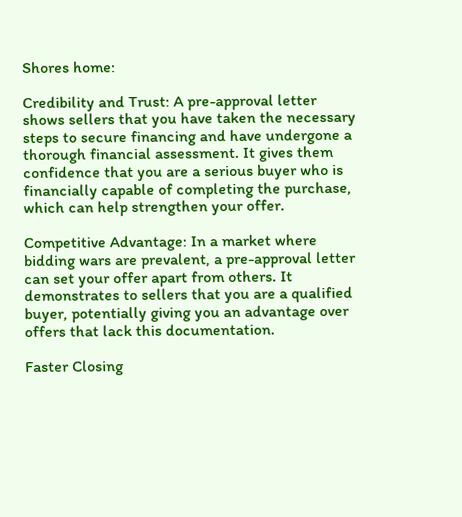Shores home:

Credibility and Trust: A pre-approval letter shows sellers that you have taken the necessary steps to secure financing and have undergone a thorough financial assessment. It gives them confidence that you are a serious buyer who is financially capable of completing the purchase, which can help strengthen your offer.

Competitive Advantage: In a market where bidding wars are prevalent, a pre-approval letter can set your offer apart from others. It demonstrates to sellers that you are a qualified buyer, potentially giving you an advantage over offers that lack this documentation.

Faster Closing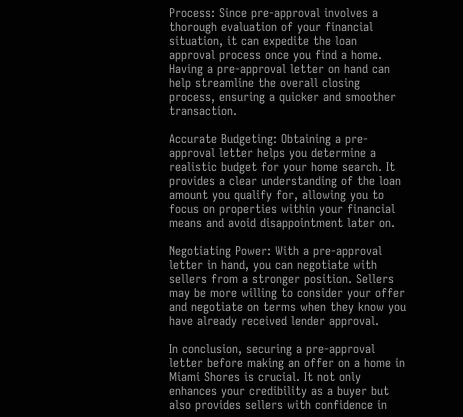Process: Since pre-approval involves a thorough evaluation of your financial situation, it can expedite the loan approval process once you find a home. Having a pre-approval letter on hand can help streamline the overall closing process, ensuring a quicker and smoother transaction.

Accurate Budgeting: Obtaining a pre-approval letter helps you determine a realistic budget for your home search. It provides a clear understanding of the loan amount you qualify for, allowing you to focus on properties within your financial means and avoid disappointment later on.

Negotiating Power: With a pre-approval letter in hand, you can negotiate with sellers from a stronger position. Sellers may be more willing to consider your offer and negotiate on terms when they know you have already received lender approval.

In conclusion, securing a pre-approval letter before making an offer on a home in Miami Shores is crucial. It not only enhances your credibility as a buyer but also provides sellers with confidence in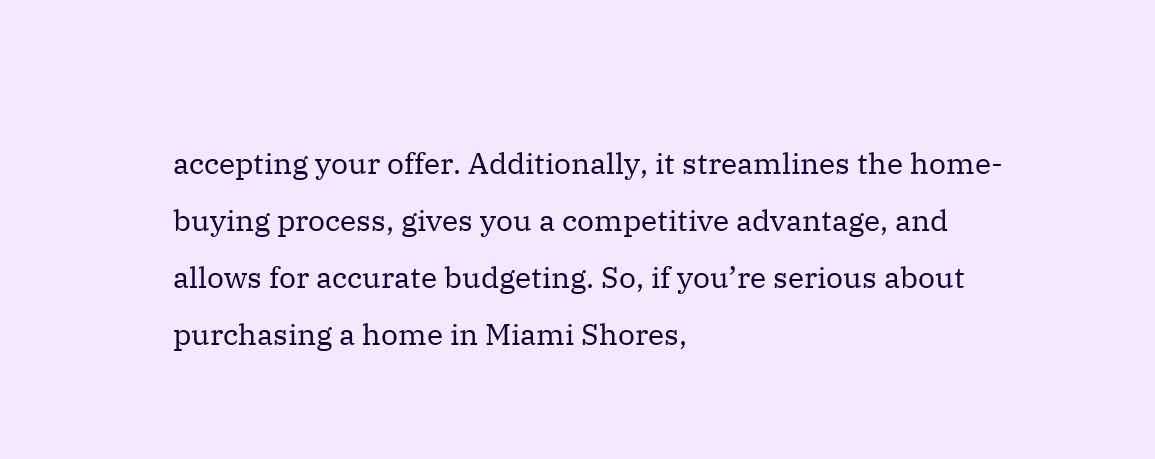accepting your offer. Additionally, it streamlines the home-buying process, gives you a competitive advantage, and allows for accurate budgeting. So, if you’re serious about purchasing a home in Miami Shores,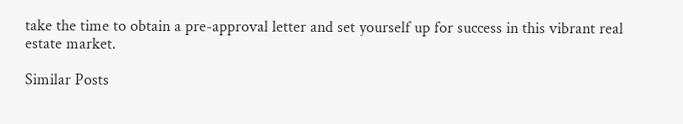take the time to obtain a pre-approval letter and set yourself up for success in this vibrant real estate market.

Similar Posts